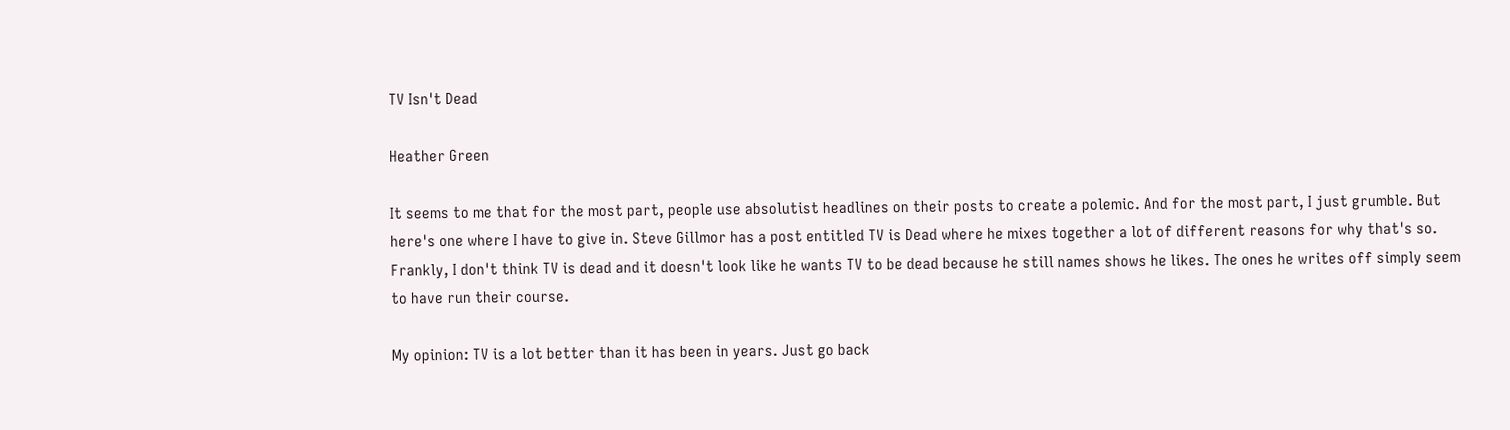TV Isn't Dead

Heather Green

It seems to me that for the most part, people use absolutist headlines on their posts to create a polemic. And for the most part, I just grumble. But here's one where I have to give in. Steve Gillmor has a post entitled TV is Dead where he mixes together a lot of different reasons for why that's so. Frankly, I don't think TV is dead and it doesn't look like he wants TV to be dead because he still names shows he likes. The ones he writes off simply seem to have run their course.

My opinion: TV is a lot better than it has been in years. Just go back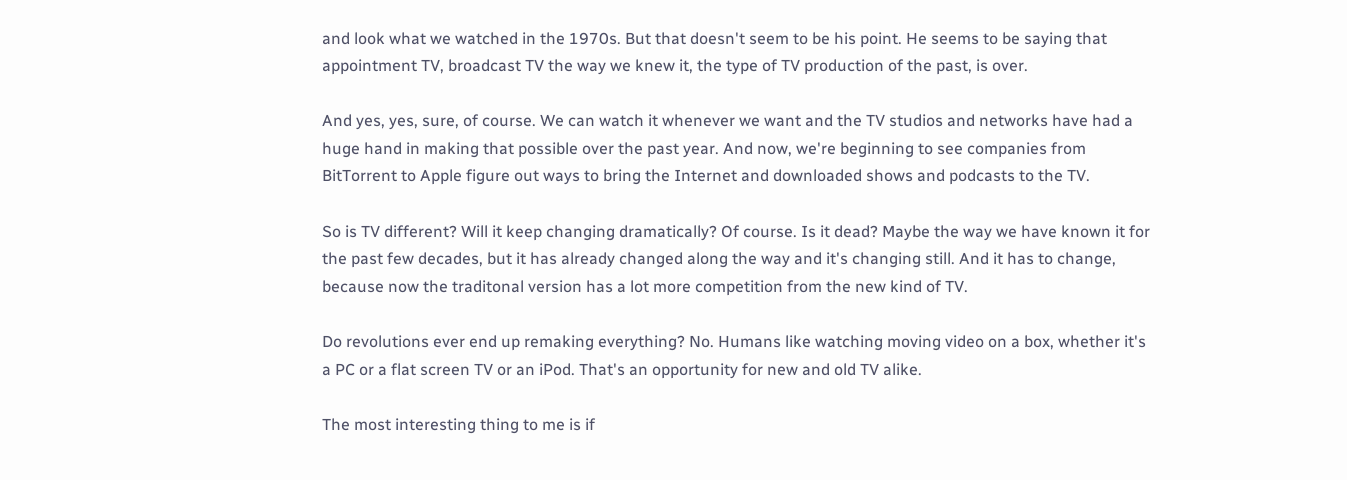and look what we watched in the 1970s. But that doesn't seem to be his point. He seems to be saying that appointment TV, broadcast TV the way we knew it, the type of TV production of the past, is over.

And yes, yes, sure, of course. We can watch it whenever we want and the TV studios and networks have had a huge hand in making that possible over the past year. And now, we're beginning to see companies from BitTorrent to Apple figure out ways to bring the Internet and downloaded shows and podcasts to the TV.

So is TV different? Will it keep changing dramatically? Of course. Is it dead? Maybe the way we have known it for the past few decades, but it has already changed along the way and it's changing still. And it has to change, because now the traditonal version has a lot more competition from the new kind of TV.

Do revolutions ever end up remaking everything? No. Humans like watching moving video on a box, whether it's a PC or a flat screen TV or an iPod. That's an opportunity for new and old TV alike.

The most interesting thing to me is if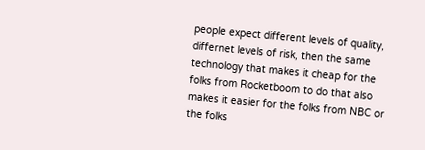people expect different levels of quality, differnet levels of risk, then the same technology that makes it cheap for the folks from Rocketboom to do that also makes it easier for the folks from NBC or the folks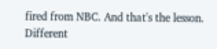fired from NBC. And that's the lesson. Different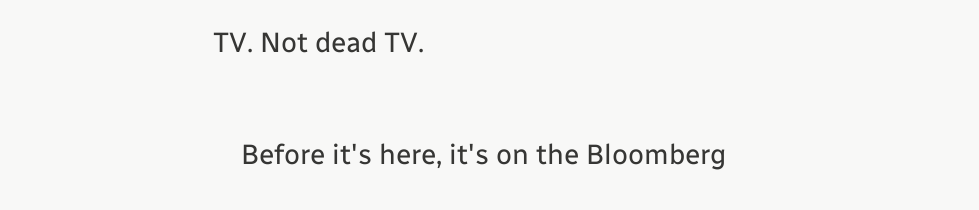TV. Not dead TV.

    Before it's here, it's on the Bloomberg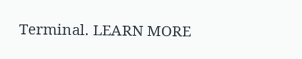Terminal. LEARN MORE